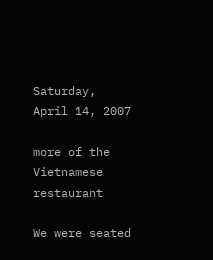Saturday, April 14, 2007

more of the Vietnamese restaurant

We were seated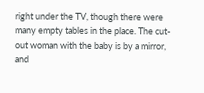right under the TV, though there were many empty tables in the place. The cut-out woman with the baby is by a mirror, and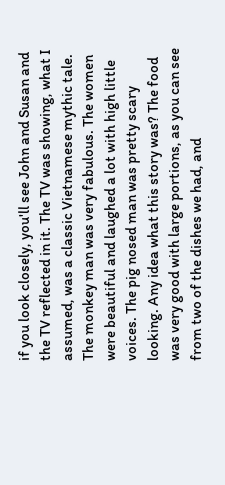if you look closely, you'll see John and Susan and the TV reflected in it. The TV was showing, what I assumed, was a classic Vietnamese mythic tale. The monkey man was very fabulous. The women were beautiful and laughed a lot with high little voices. The pig nosed man was pretty scary looking. Any idea what this story was? The food was very good with large portions, as you can see from two of the dishes we had, and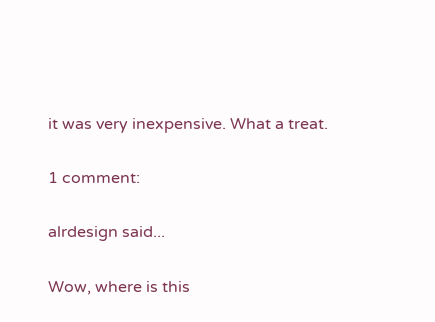it was very inexpensive. What a treat.

1 comment:

alrdesign said...

Wow, where is this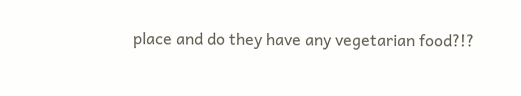place and do they have any vegetarian food?!?